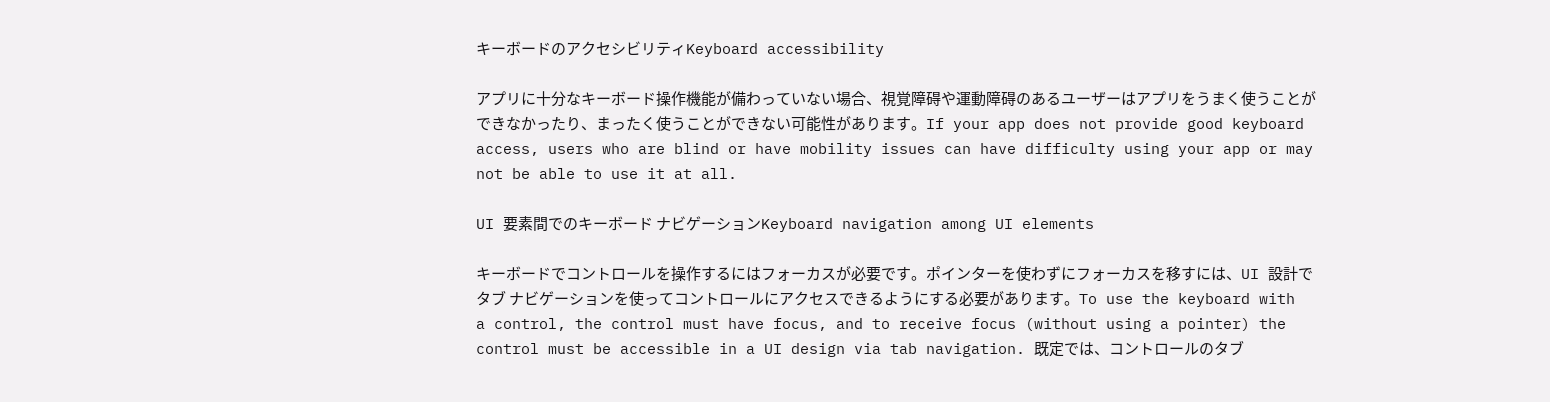キーボードのアクセシビリティKeyboard accessibility

アプリに十分なキーボード操作機能が備わっていない場合、視覚障碍や運動障碍のあるユーザーはアプリをうまく使うことができなかったり、まったく使うことができない可能性があります。If your app does not provide good keyboard access, users who are blind or have mobility issues can have difficulty using your app or may not be able to use it at all.

UI 要素間でのキーボード ナビゲーションKeyboard navigation among UI elements

キーボードでコントロールを操作するにはフォーカスが必要です。ポインターを使わずにフォーカスを移すには、UI 設計でタブ ナビゲーションを使ってコントロールにアクセスできるようにする必要があります。To use the keyboard with a control, the control must have focus, and to receive focus (without using a pointer) the control must be accessible in a UI design via tab navigation. 既定では、コントロールのタブ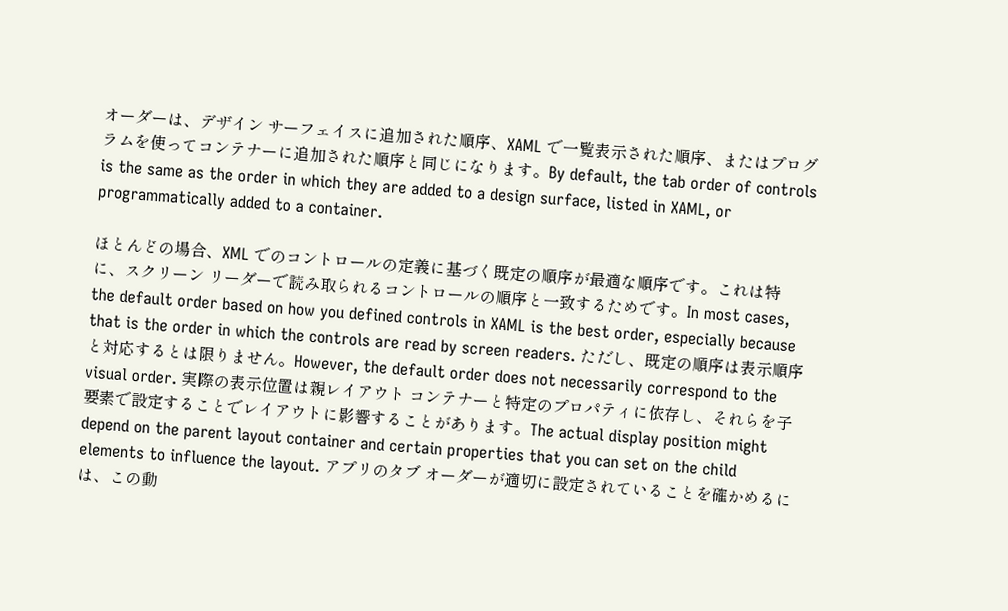オーダーは、デザイン サーフェイスに追加された順序、XAML で一覧表示された順序、またはプログラムを使ってコンテナーに追加された順序と同じになります。By default, the tab order of controls is the same as the order in which they are added to a design surface, listed in XAML, or programmatically added to a container.

ほとんどの場合、XML でのコントロールの定義に基づく既定の順序が最適な順序です。これは特に、スクリーン リーダーで読み取られるコントロールの順序と一致するためです。In most cases, the default order based on how you defined controls in XAML is the best order, especially because that is the order in which the controls are read by screen readers. ただし、既定の順序は表示順序と対応するとは限りません。However, the default order does not necessarily correspond to the visual order. 実際の表示位置は親レイアウト コンテナーと特定のプロパティに依存し、それらを子要素で設定することでレイアウトに影響することがあります。The actual display position might depend on the parent layout container and certain properties that you can set on the child elements to influence the layout. アプリのタブ オーダーが適切に設定されていることを確かめるには、この動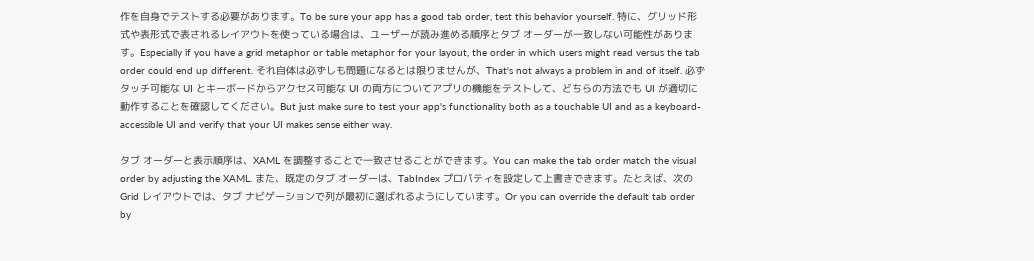作を自身でテストする必要があります。To be sure your app has a good tab order, test this behavior yourself. 特に、グリッド形式や表形式で表されるレイアウトを使っている場合は、ユーザーが読み進める順序とタブ オーダーが一致しない可能性があります。Especially if you have a grid metaphor or table metaphor for your layout, the order in which users might read versus the tab order could end up different. それ自体は必ずしも問題になるとは限りませんが、That's not always a problem in and of itself. 必ずタッチ可能な UI とキーボードからアクセス可能な UI の両方についてアプリの機能をテストして、どちらの方法でも UI が適切に動作することを確認してください。But just make sure to test your app's functionality both as a touchable UI and as a keyboard-accessible UI and verify that your UI makes sense either way.

タブ オーダーと表示順序は、XAML を調整することで一致させることができます。You can make the tab order match the visual order by adjusting the XAML. また、既定のタブ オーダーは、TabIndex プロパティを設定して上書きできます。たとえば、次の Grid レイアウトでは、タブ ナビゲーションで列が最初に選ばれるようにしています。Or you can override the default tab order by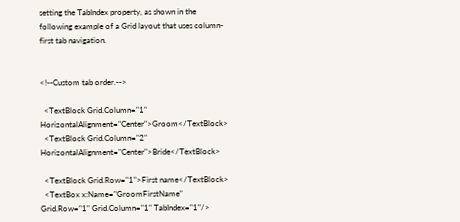setting the TabIndex property, as shown in the following example of a Grid layout that uses column-first tab navigation.


<!--Custom tab order.-->

  <TextBlock Grid.Column="1" HorizontalAlignment="Center">Groom</TextBlock>
  <TextBlock Grid.Column="2" HorizontalAlignment="Center">Bride</TextBlock>

  <TextBlock Grid.Row="1">First name</TextBlock>
  <TextBox x:Name="GroomFirstName" Grid.Row="1" Grid.Column="1" TabIndex="1"/>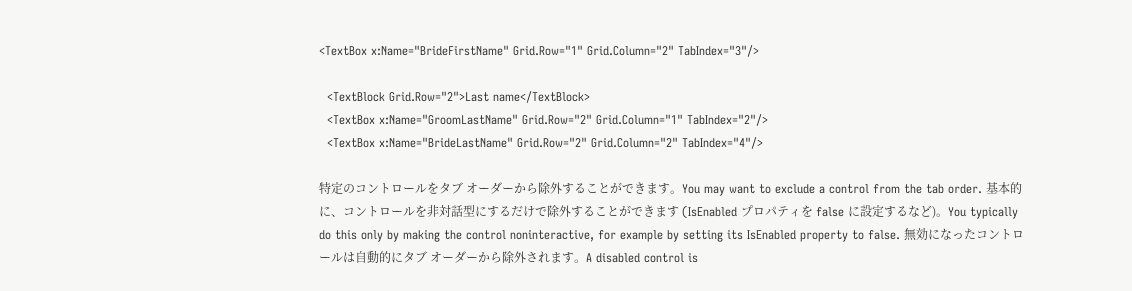<TextBox x:Name="BrideFirstName" Grid.Row="1" Grid.Column="2" TabIndex="3"/>

  <TextBlock Grid.Row="2">Last name</TextBlock>
  <TextBox x:Name="GroomLastName" Grid.Row="2" Grid.Column="1" TabIndex="2"/>
  <TextBox x:Name="BrideLastName" Grid.Row="2" Grid.Column="2" TabIndex="4"/>

特定のコントロールをタブ オーダーから除外することができます。You may want to exclude a control from the tab order. 基本的に、コントロールを非対話型にするだけで除外することができます (IsEnabled プロパティを false に設定するなど)。You typically do this only by making the control noninteractive, for example by setting its IsEnabled property to false. 無効になったコントロールは自動的にタブ オーダーから除外されます。A disabled control is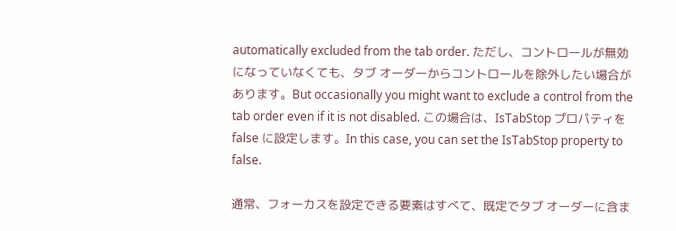automatically excluded from the tab order. ただし、コントロールが無効になっていなくても、タブ オーダーからコントロールを除外したい場合があります。But occasionally you might want to exclude a control from the tab order even if it is not disabled. この場合は、IsTabStop プロパティを false に設定します。In this case, you can set the IsTabStop property to false.

通常、フォーカスを設定できる要素はすべて、既定でタブ オーダーに含ま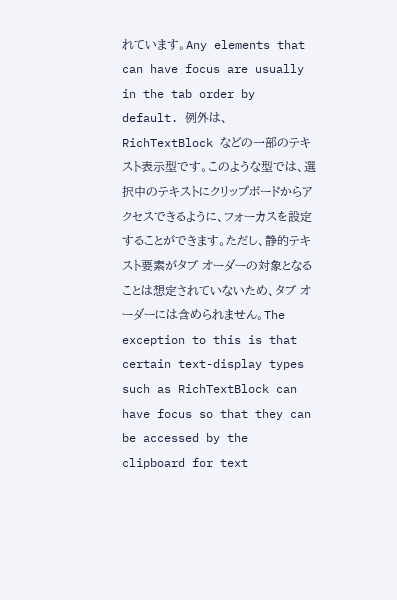れています。Any elements that can have focus are usually in the tab order by default. 例外は、RichTextBlock などの一部のテキスト表示型です。このような型では、選択中のテキストにクリップボードからアクセスできるように、フォーカスを設定することができます。ただし、静的テキスト要素がタブ オーダーの対象となることは想定されていないため、タブ オーダーには含められません。The exception to this is that certain text-display types such as RichTextBlock can have focus so that they can be accessed by the clipboard for text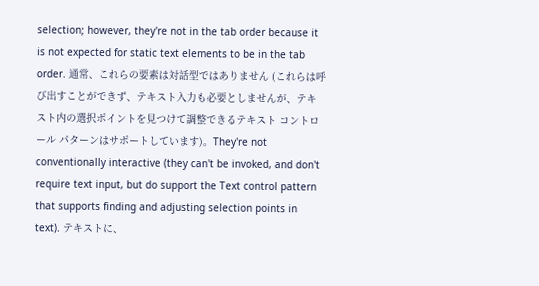selection; however, they're not in the tab order because it is not expected for static text elements to be in the tab order. 通常、これらの要素は対話型ではありません (これらは呼び出すことができず、テキスト入力も必要としませんが、テキスト内の選択ポイントを見つけて調整できるテキスト コントロール パターンはサポートしています)。They're not conventionally interactive (they can't be invoked, and don't require text input, but do support the Text control pattern that supports finding and adjusting selection points in text). テキストに、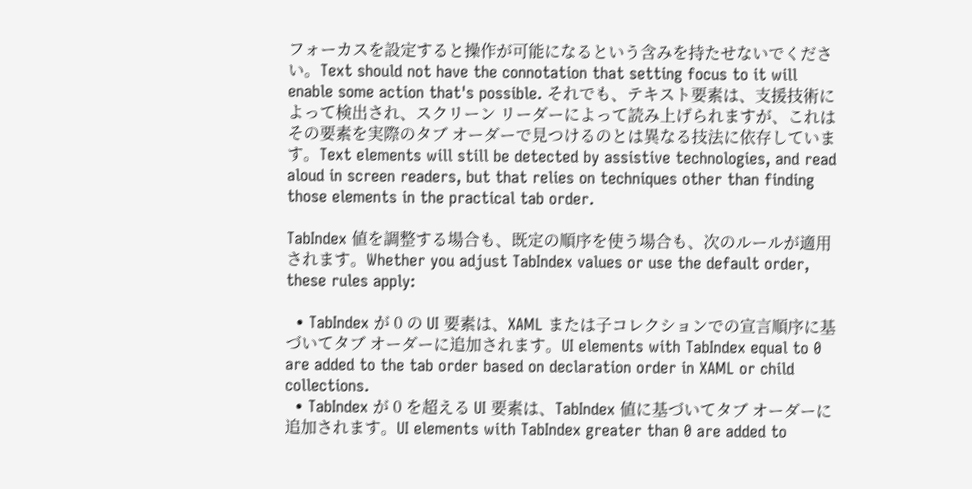フォーカスを設定すると操作が可能になるという含みを持たせないでください。Text should not have the connotation that setting focus to it will enable some action that's possible. それでも、テキスト要素は、支援技術によって検出され、スクリーン リーダーによって読み上げられますが、これはその要素を実際のタブ オーダーで見つけるのとは異なる技法に依存しています。Text elements will still be detected by assistive technologies, and read aloud in screen readers, but that relies on techniques other than finding those elements in the practical tab order.

TabIndex 値を調整する場合も、既定の順序を使う場合も、次のルールが適用されます。Whether you adjust TabIndex values or use the default order, these rules apply:

  • TabIndex が 0 の UI 要素は、XAML または子コレクションでの宣言順序に基づいてタブ オーダーに追加されます。UI elements with TabIndex equal to 0 are added to the tab order based on declaration order in XAML or child collections.
  • TabIndex が 0 を超える UI 要素は、TabIndex 値に基づいてタブ オーダーに追加されます。UI elements with TabIndex greater than 0 are added to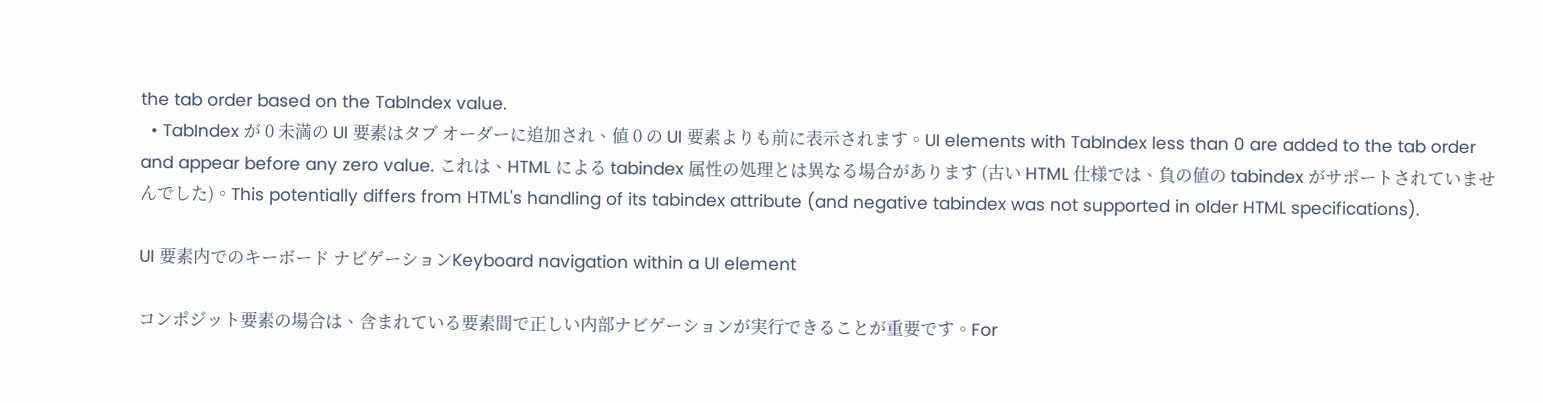the tab order based on the TabIndex value.
  • TabIndex が 0 未満の UI 要素はタブ オーダーに追加され、値 0 の UI 要素よりも前に表示されます。UI elements with TabIndex less than 0 are added to the tab order and appear before any zero value. これは、HTML による tabindex 属性の処理とは異なる場合があります (古い HTML 仕様では、負の値の tabindex がサポートされていませんでした)。This potentially differs from HTML's handling of its tabindex attribute (and negative tabindex was not supported in older HTML specifications).

UI 要素内でのキーボード ナビゲーションKeyboard navigation within a UI element

コンポジット要素の場合は、含まれている要素間で正しい内部ナビゲーションが実行できることが重要です。For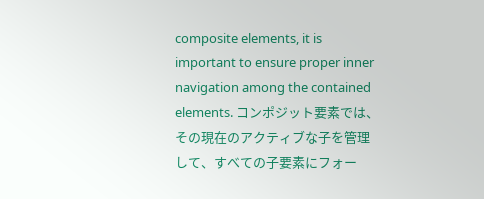composite elements, it is important to ensure proper inner navigation among the contained elements. コンポジット要素では、その現在のアクティブな子を管理して、すべての子要素にフォー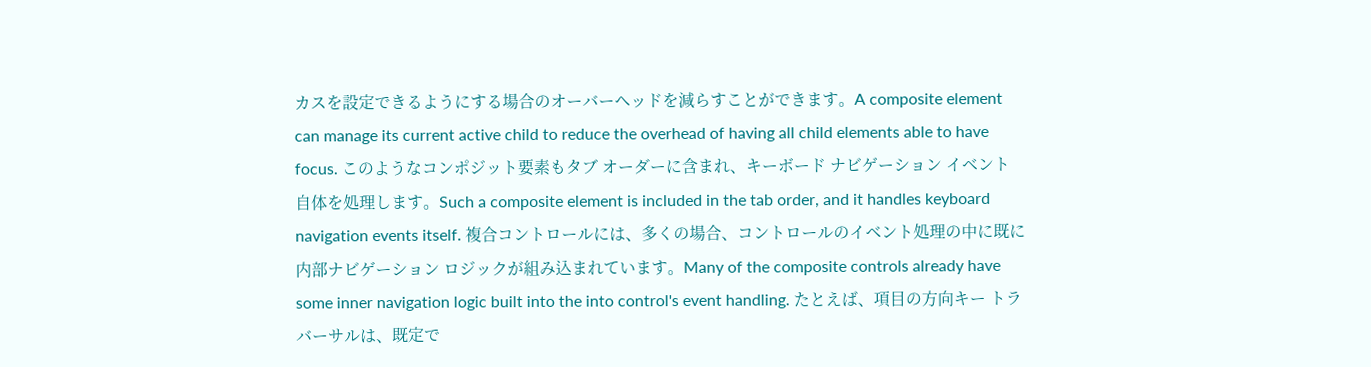カスを設定できるようにする場合のオーバーヘッドを減らすことができます。A composite element can manage its current active child to reduce the overhead of having all child elements able to have focus. このようなコンポジット要素もタブ オーダーに含まれ、キーボード ナビゲーション イベント自体を処理します。Such a composite element is included in the tab order, and it handles keyboard navigation events itself. 複合コントロールには、多くの場合、コントロールのイベント処理の中に既に内部ナビゲーション ロジックが組み込まれています。Many of the composite controls already have some inner navigation logic built into the into control's event handling. たとえば、項目の方向キー トラバーサルは、既定で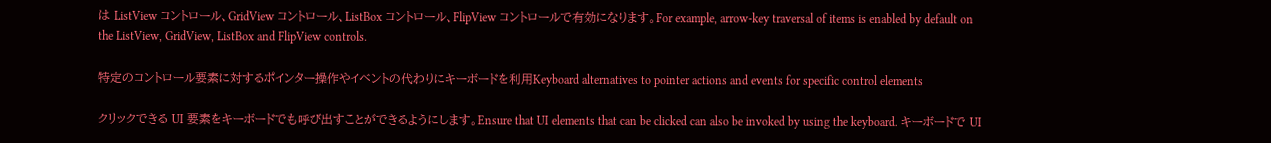は ListView コントロール、GridView コントロール、ListBox コントロール、FlipView コントロールで有効になります。For example, arrow-key traversal of items is enabled by default on the ListView, GridView, ListBox and FlipView controls.

特定のコントロール要素に対するポインター操作やイベントの代わりにキーボードを利用Keyboard alternatives to pointer actions and events for specific control elements

クリックできる UI 要素をキーボードでも呼び出すことができるようにします。Ensure that UI elements that can be clicked can also be invoked by using the keyboard. キーボードで UI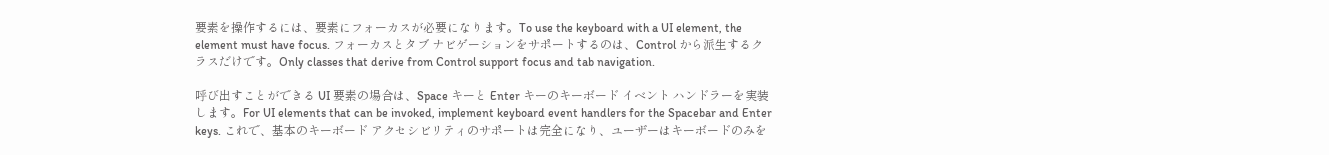要素を操作するには、要素にフォーカスが必要になります。To use the keyboard with a UI element, the element must have focus. フォーカスとタブ ナビゲーションをサポートするのは、Control から派生するクラスだけです。Only classes that derive from Control support focus and tab navigation.

呼び出すことができる UI 要素の場合は、Space キーと Enter キーのキーボード イベント ハンドラーを実装します。For UI elements that can be invoked, implement keyboard event handlers for the Spacebar and Enter keys. これで、基本のキーボード アクセシビリティのサポートは完全になり、ユーザーはキーボードのみを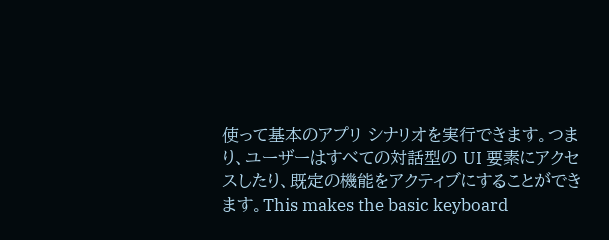使って基本のアプリ シナリオを実行できます。つまり、ユーザーはすべての対話型の UI 要素にアクセスしたり、既定の機能をアクティブにすることができます。This makes the basic keyboard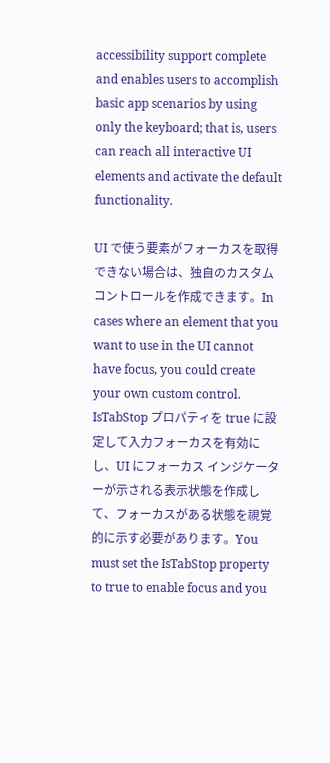accessibility support complete and enables users to accomplish basic app scenarios by using only the keyboard; that is, users can reach all interactive UI elements and activate the default functionality.

UI で使う要素がフォーカスを取得できない場合は、独自のカスタム コントロールを作成できます。In cases where an element that you want to use in the UI cannot have focus, you could create your own custom control. IsTabStop プロパティを true に設定して入力フォーカスを有効にし、UI にフォーカス インジケーターが示される表示状態を作成して、フォーカスがある状態を視覚的に示す必要があります。You must set the IsTabStop property to true to enable focus and you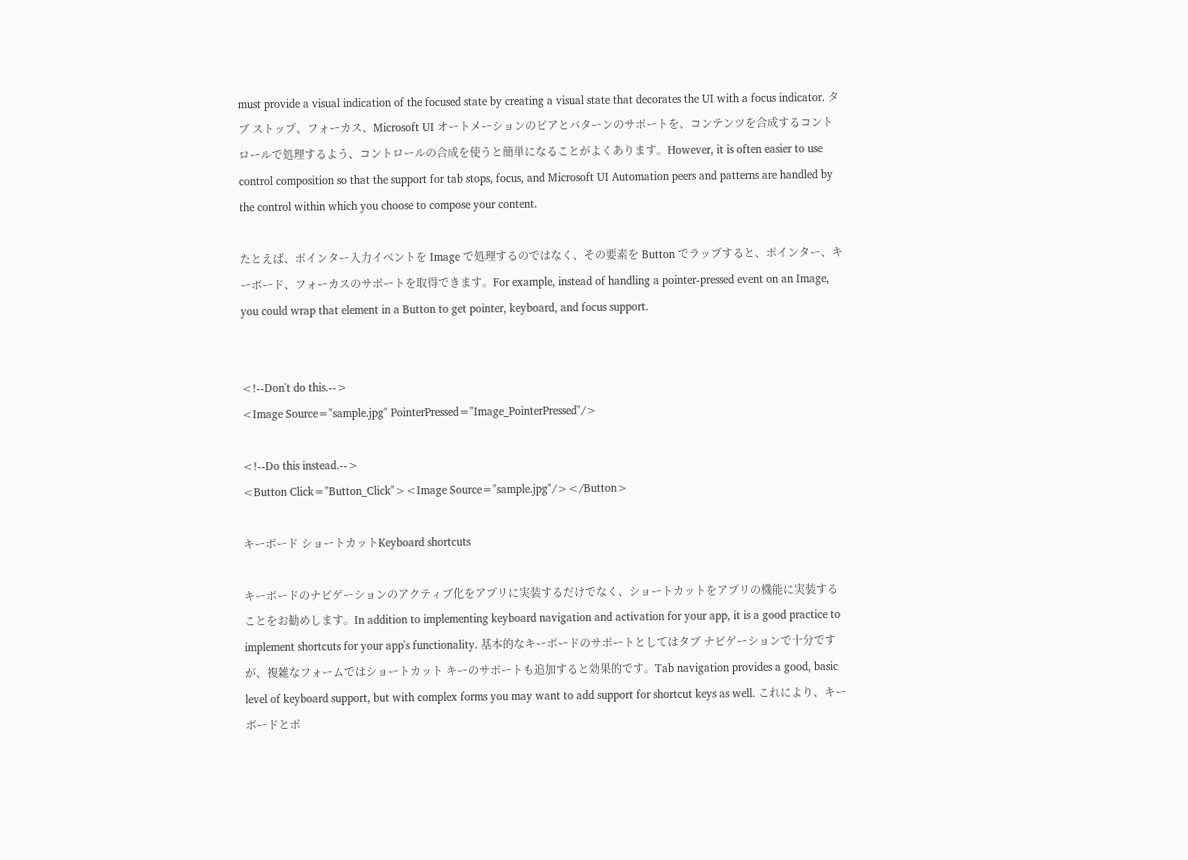must provide a visual indication of the focused state by creating a visual state that decorates the UI with a focus indicator. タブ ストップ、フォーカス、Microsoft UI オートメーションのピアとパターンのサポートを、コンテンツを合成するコントロールで処理するよう、コントロールの合成を使うと簡単になることがよくあります。However, it is often easier to use control composition so that the support for tab stops, focus, and Microsoft UI Automation peers and patterns are handled by the control within which you choose to compose your content.

たとえば、ポインター入力イベントを Image で処理するのではなく、その要素を Button でラップすると、ポインター、キーボード、フォーカスのサポートを取得できます。For example, instead of handling a pointer-pressed event on an Image, you could wrap that element in a Button to get pointer, keyboard, and focus support.


<!--Don't do this.-->
<Image Source="sample.jpg" PointerPressed="Image_PointerPressed"/>

<!--Do this instead.-->
<Button Click="Button_Click"><Image Source="sample.jpg"/></Button>

キーボード ショートカットKeyboard shortcuts

キーボードのナビゲーションのアクティブ化をアプリに実装するだけでなく、ショートカットをアプリの機能に実装することをお勧めします。In addition to implementing keyboard navigation and activation for your app, it is a good practice to implement shortcuts for your app's functionality. 基本的なキーボードのサポートとしてはタブ ナビゲーションで十分ですが、複雑なフォームではショートカット キーのサポートも追加すると効果的です。Tab navigation provides a good, basic level of keyboard support, but with complex forms you may want to add support for shortcut keys as well. これにより、キーボードとポ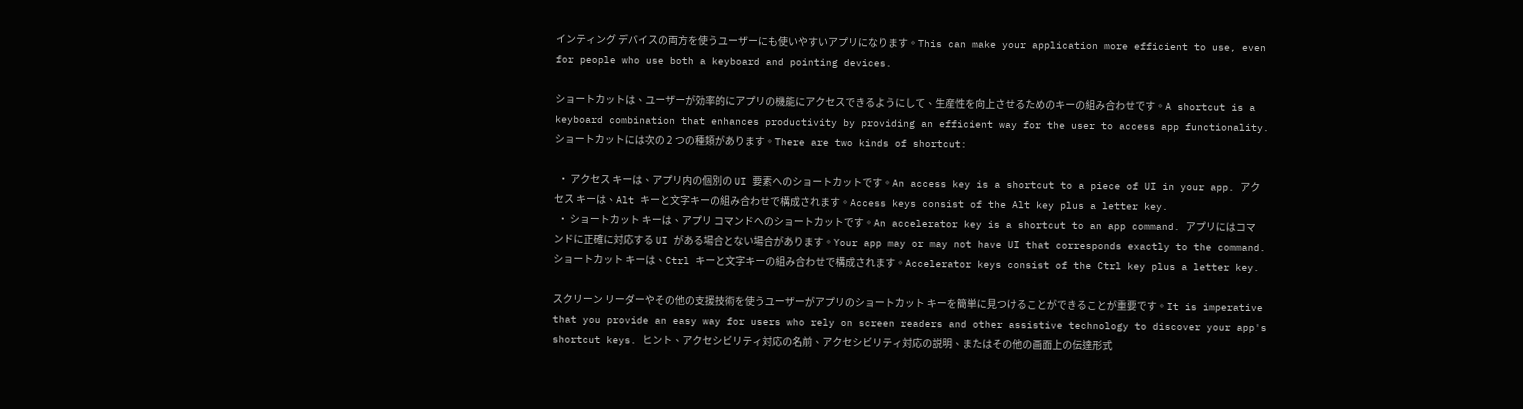インティング デバイスの両方を使うユーザーにも使いやすいアプリになります。This can make your application more efficient to use, even for people who use both a keyboard and pointing devices.

ショートカットは、ユーザーが効率的にアプリの機能にアクセスできるようにして、生産性を向上させるためのキーの組み合わせです。A shortcut is a keyboard combination that enhances productivity by providing an efficient way for the user to access app functionality. ショートカットには次の 2 つの種類があります。There are two kinds of shortcut:

  • アクセス キーは、アプリ内の個別の UI 要素へのショートカットです。An access key is a shortcut to a piece of UI in your app. アクセス キーは、Alt キーと文字キーの組み合わせで構成されます。Access keys consist of the Alt key plus a letter key.
  • ショートカット キーは、アプリ コマンドへのショートカットです。An accelerator key is a shortcut to an app command. アプリにはコマンドに正確に対応する UI がある場合とない場合があります。Your app may or may not have UI that corresponds exactly to the command. ショートカット キーは、Ctrl キーと文字キーの組み合わせで構成されます。Accelerator keys consist of the Ctrl key plus a letter key.

スクリーン リーダーやその他の支援技術を使うユーザーがアプリのショートカット キーを簡単に見つけることができることが重要です。It is imperative that you provide an easy way for users who rely on screen readers and other assistive technology to discover your app's shortcut keys. ヒント、アクセシビリティ対応の名前、アクセシビリティ対応の説明、またはその他の画面上の伝達形式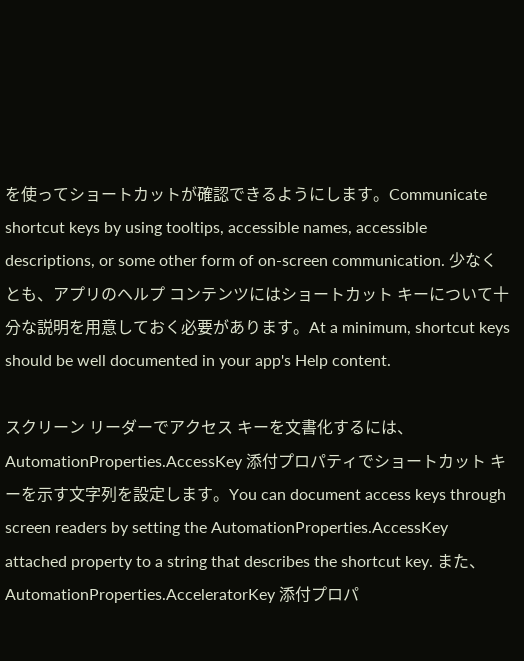を使ってショートカットが確認できるようにします。Communicate shortcut keys by using tooltips, accessible names, accessible descriptions, or some other form of on-screen communication. 少なくとも、アプリのヘルプ コンテンツにはショートカット キーについて十分な説明を用意しておく必要があります。At a minimum, shortcut keys should be well documented in your app's Help content.

スクリーン リーダーでアクセス キーを文書化するには、AutomationProperties.AccessKey 添付プロパティでショートカット キーを示す文字列を設定します。You can document access keys through screen readers by setting the AutomationProperties.AccessKey attached property to a string that describes the shortcut key. また、AutomationProperties.AcceleratorKey 添付プロパ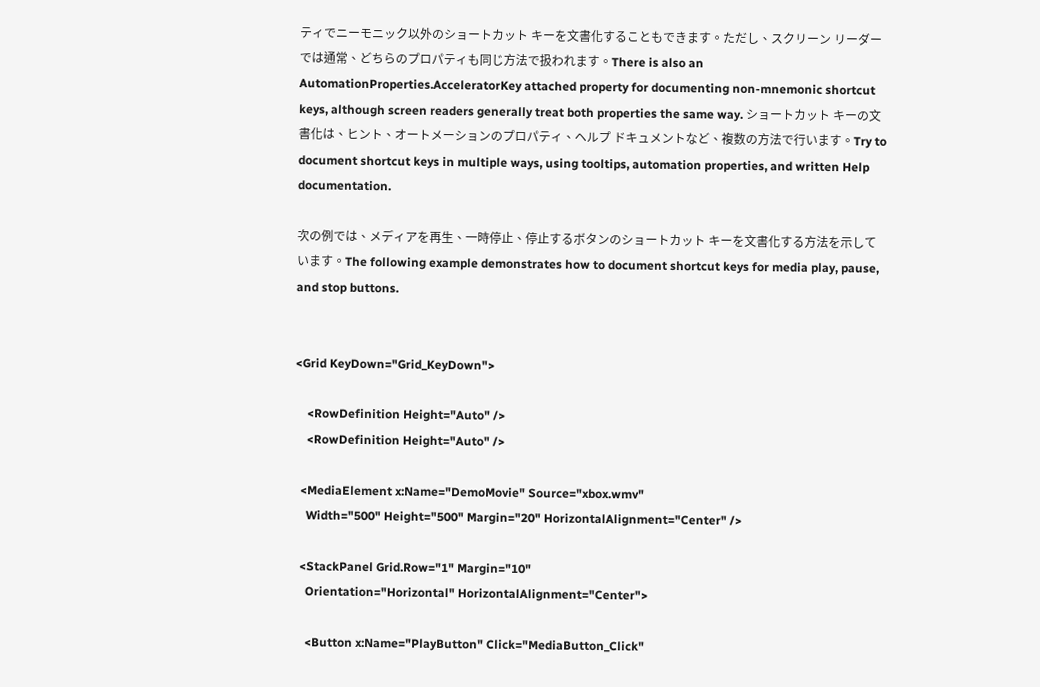ティでニーモニック以外のショートカット キーを文書化することもできます。ただし、スクリーン リーダーでは通常、どちらのプロパティも同じ方法で扱われます。There is also an AutomationProperties.AcceleratorKey attached property for documenting non-mnemonic shortcut keys, although screen readers generally treat both properties the same way. ショートカット キーの文書化は、ヒント、オートメーションのプロパティ、ヘルプ ドキュメントなど、複数の方法で行います。Try to document shortcut keys in multiple ways, using tooltips, automation properties, and written Help documentation.

次の例では、メディアを再生、一時停止、停止するボタンのショートカット キーを文書化する方法を示しています。The following example demonstrates how to document shortcut keys for media play, pause, and stop buttons.


<Grid KeyDown="Grid_KeyDown">

    <RowDefinition Height="Auto" />
    <RowDefinition Height="Auto" />

  <MediaElement x:Name="DemoMovie" Source="xbox.wmv"
    Width="500" Height="500" Margin="20" HorizontalAlignment="Center" />

  <StackPanel Grid.Row="1" Margin="10"
    Orientation="Horizontal" HorizontalAlignment="Center">

    <Button x:Name="PlayButton" Click="MediaButton_Click"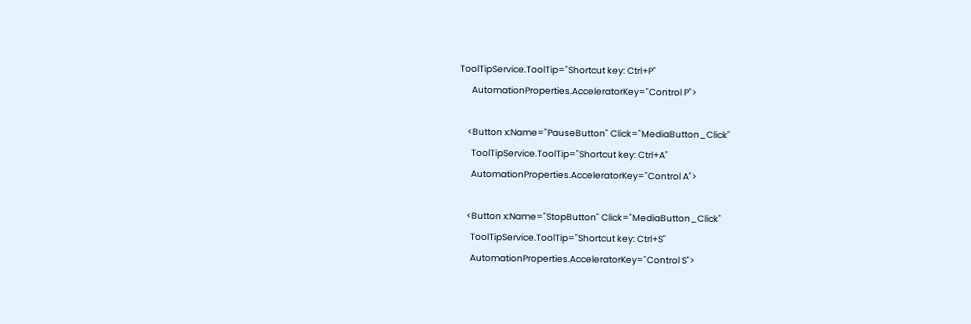ToolTipService.ToolTip="Shortcut key: Ctrl+P"
      AutomationProperties.AcceleratorKey="Control P">

    <Button x:Name="PauseButton" Click="MediaButton_Click"
      ToolTipService.ToolTip="Shortcut key: Ctrl+A"
      AutomationProperties.AcceleratorKey="Control A">

    <Button x:Name="StopButton" Click="MediaButton_Click"
      ToolTipService.ToolTip="Shortcut key: Ctrl+S"
      AutomationProperties.AcceleratorKey="Control S">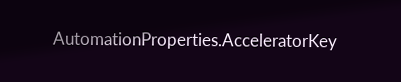AutomationProperties.AcceleratorKey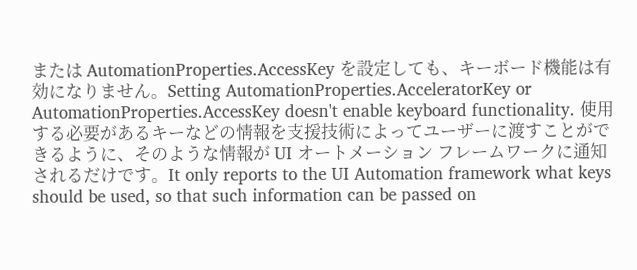または AutomationProperties.AccessKey を設定しても、キーボード機能は有効になりません。Setting AutomationProperties.AcceleratorKey or AutomationProperties.AccessKey doesn't enable keyboard functionality. 使用する必要があるキーなどの情報を支援技術によってユーザーに渡すことができるように、そのような情報が UI オートメーション フレームワークに通知されるだけです。It only reports to the UI Automation framework what keys should be used, so that such information can be passed on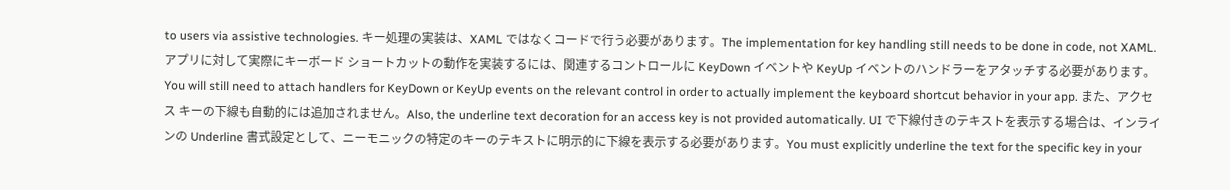to users via assistive technologies. キー処理の実装は、XAML ではなくコードで行う必要があります。The implementation for key handling still needs to be done in code, not XAML. アプリに対して実際にキーボード ショートカットの動作を実装するには、関連するコントロールに KeyDown イベントや KeyUp イベントのハンドラーをアタッチする必要があります。You will still need to attach handlers for KeyDown or KeyUp events on the relevant control in order to actually implement the keyboard shortcut behavior in your app. また、アクセス キーの下線も自動的には追加されません。Also, the underline text decoration for an access key is not provided automatically. UI で下線付きのテキストを表示する場合は、インラインの Underline 書式設定として、ニーモニックの特定のキーのテキストに明示的に下線を表示する必要があります。You must explicitly underline the text for the specific key in your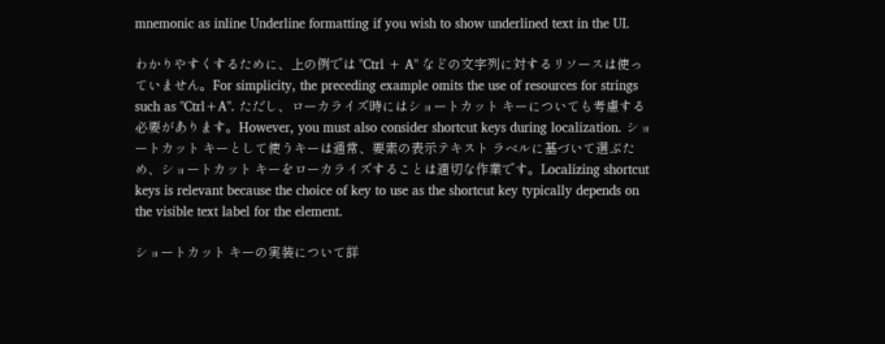mnemonic as inline Underline formatting if you wish to show underlined text in the UI.

わかりやすくするために、上の例では "Ctrl + A" などの文字列に対するリソースは使っていません。For simplicity, the preceding example omits the use of resources for strings such as "Ctrl+A". ただし、ローカライズ時にはショートカット キーについても考慮する必要があります。However, you must also consider shortcut keys during localization. ショートカット キーとして使うキーは通常、要素の表示テキスト ラベルに基づいて選ぶため、ショートカット キーをローカライズすることは適切な作業です。Localizing shortcut keys is relevant because the choice of key to use as the shortcut key typically depends on the visible text label for the element.

ショートカット キーの実装について詳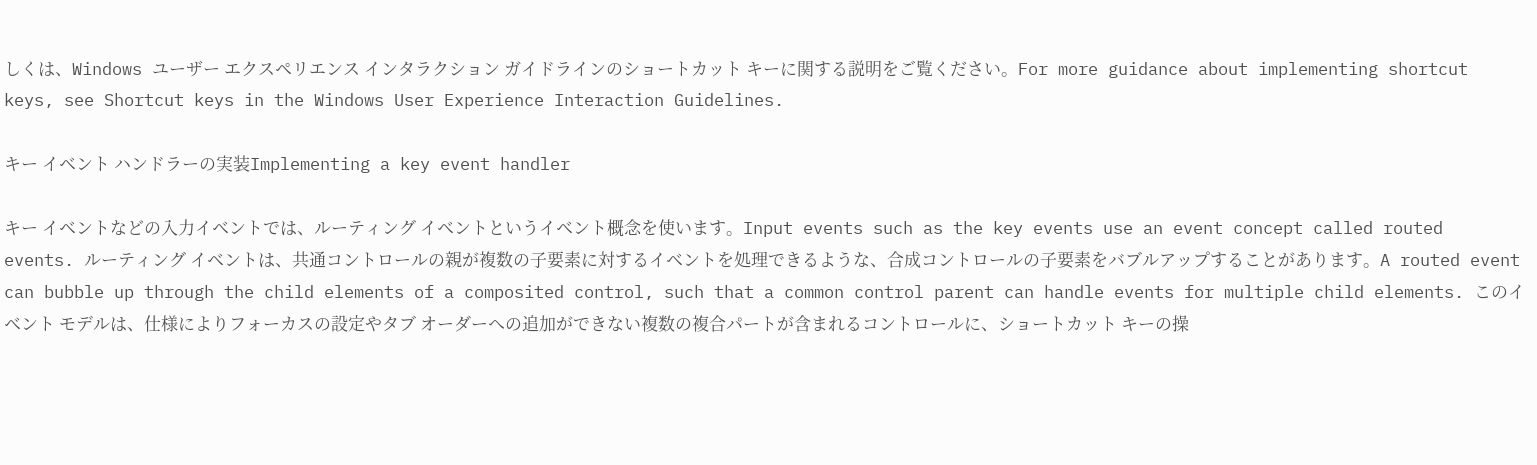しくは、Windows ユーザー エクスペリエンス インタラクション ガイドラインのショートカット キーに関する説明をご覧ください。For more guidance about implementing shortcut keys, see Shortcut keys in the Windows User Experience Interaction Guidelines.

キー イベント ハンドラーの実装Implementing a key event handler

キー イベントなどの入力イベントでは、ルーティング イベントというイベント概念を使います。Input events such as the key events use an event concept called routed events. ルーティング イベントは、共通コントロールの親が複数の子要素に対するイベントを処理できるような、合成コントロールの子要素をバブルアップすることがあります。A routed event can bubble up through the child elements of a composited control, such that a common control parent can handle events for multiple child elements. このイベント モデルは、仕様によりフォーカスの設定やタブ オーダーへの追加ができない複数の複合パートが含まれるコントロールに、ショートカット キーの操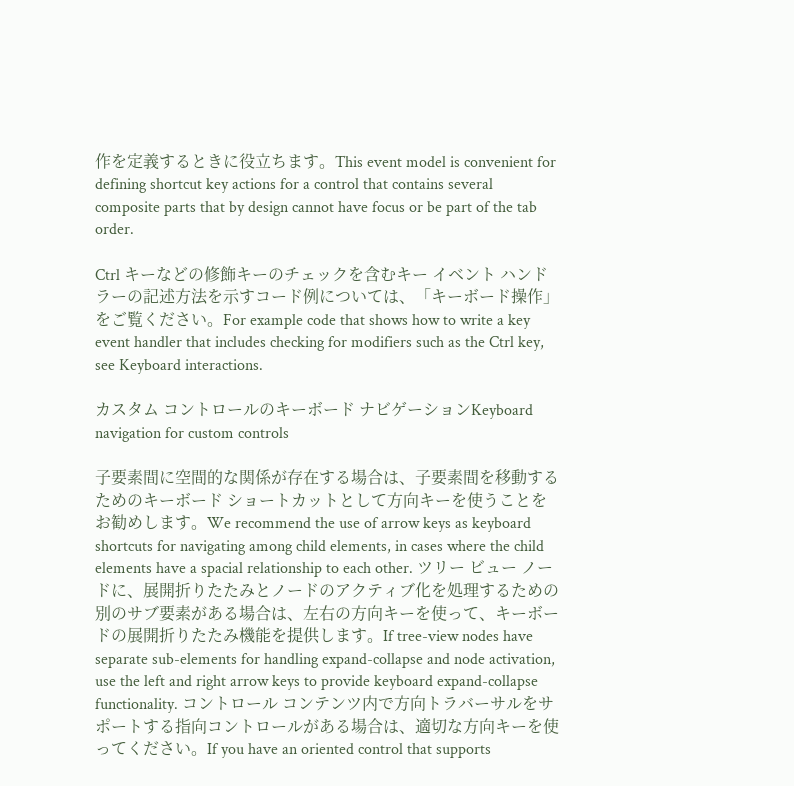作を定義するときに役立ちます。This event model is convenient for defining shortcut key actions for a control that contains several composite parts that by design cannot have focus or be part of the tab order.

Ctrl キーなどの修飾キーのチェックを含むキー イベント ハンドラーの記述方法を示すコード例については、「キーボード操作」をご覧ください。For example code that shows how to write a key event handler that includes checking for modifiers such as the Ctrl key, see Keyboard interactions.

カスタム コントロールのキーボード ナビゲーションKeyboard navigation for custom controls

子要素間に空間的な関係が存在する場合は、子要素間を移動するためのキーボード ショートカットとして方向キーを使うことをお勧めします。We recommend the use of arrow keys as keyboard shortcuts for navigating among child elements, in cases where the child elements have a spacial relationship to each other. ツリー ビュー ノードに、展開折りたたみとノードのアクティブ化を処理するための別のサブ要素がある場合は、左右の方向キーを使って、キーボードの展開折りたたみ機能を提供します。If tree-view nodes have separate sub-elements for handling expand-collapse and node activation, use the left and right arrow keys to provide keyboard expand-collapse functionality. コントロール コンテンツ内で方向トラバーサルをサポートする指向コントロールがある場合は、適切な方向キーを使ってください。If you have an oriented control that supports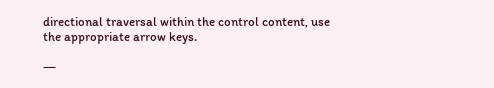directional traversal within the control content, use the appropriate arrow keys.

一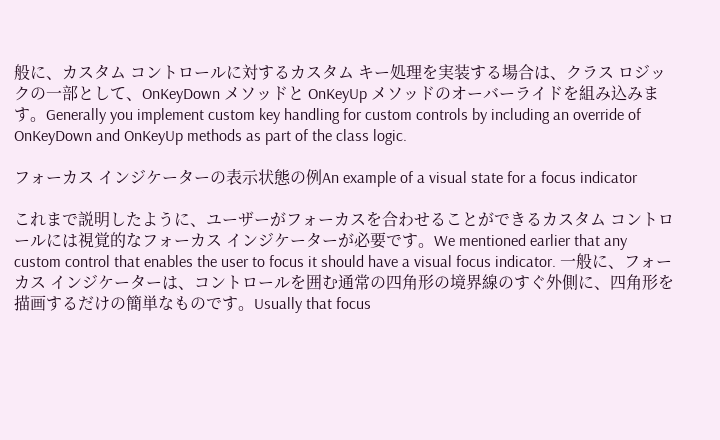般に、カスタム コントロールに対するカスタム キー処理を実装する場合は、クラス ロジックの一部として、OnKeyDown メソッドと OnKeyUp メソッドのオーバーライドを組み込みます。Generally you implement custom key handling for custom controls by including an override of OnKeyDown and OnKeyUp methods as part of the class logic.

フォーカス インジケーターの表示状態の例An example of a visual state for a focus indicator

これまで説明したように、ユーザーがフォーカスを合わせることができるカスタム コントロールには視覚的なフォーカス インジケーターが必要です。We mentioned earlier that any custom control that enables the user to focus it should have a visual focus indicator. 一般に、フォーカス インジケーターは、コントロールを囲む通常の四角形の境界線のすぐ外側に、四角形を描画するだけの簡単なものです。Usually that focus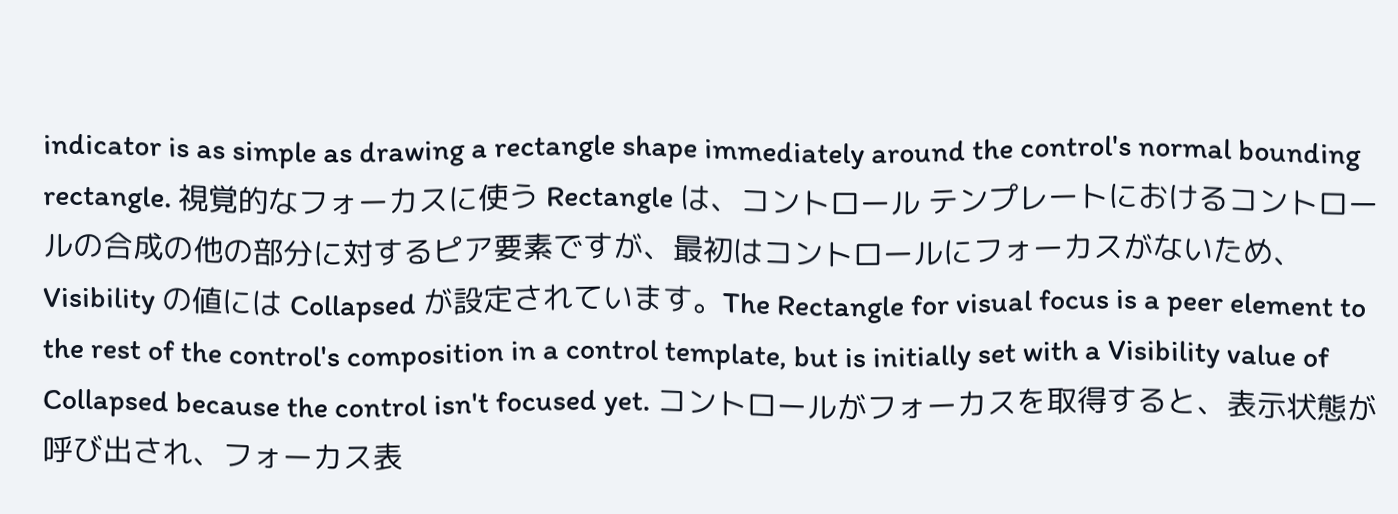indicator is as simple as drawing a rectangle shape immediately around the control's normal bounding rectangle. 視覚的なフォーカスに使う Rectangle は、コントロール テンプレートにおけるコントロールの合成の他の部分に対するピア要素ですが、最初はコントロールにフォーカスがないため、Visibility の値には Collapsed が設定されています。The Rectangle for visual focus is a peer element to the rest of the control's composition in a control template, but is initially set with a Visibility value of Collapsed because the control isn't focused yet. コントロールがフォーカスを取得すると、表示状態が呼び出され、フォーカス表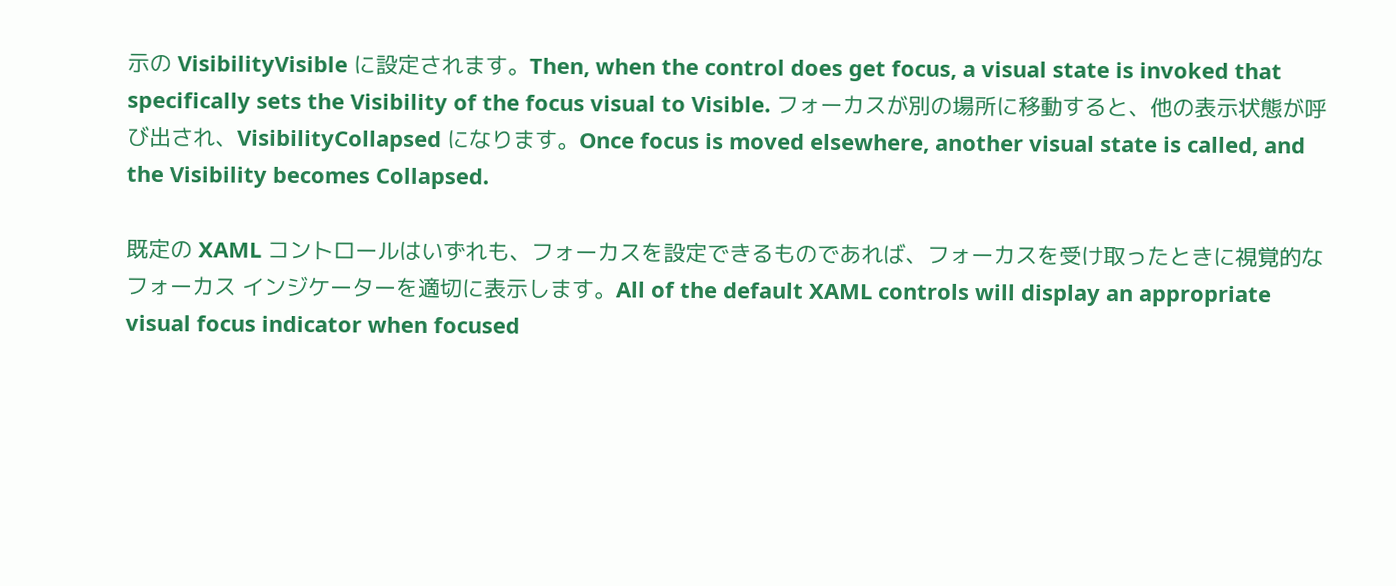示の VisibilityVisible に設定されます。Then, when the control does get focus, a visual state is invoked that specifically sets the Visibility of the focus visual to Visible. フォーカスが別の場所に移動すると、他の表示状態が呼び出され、VisibilityCollapsed になります。Once focus is moved elsewhere, another visual state is called, and the Visibility becomes Collapsed.

既定の XAML コントロールはいずれも、フォーカスを設定できるものであれば、フォーカスを受け取ったときに視覚的なフォーカス インジケーターを適切に表示します。All of the default XAML controls will display an appropriate visual focus indicator when focused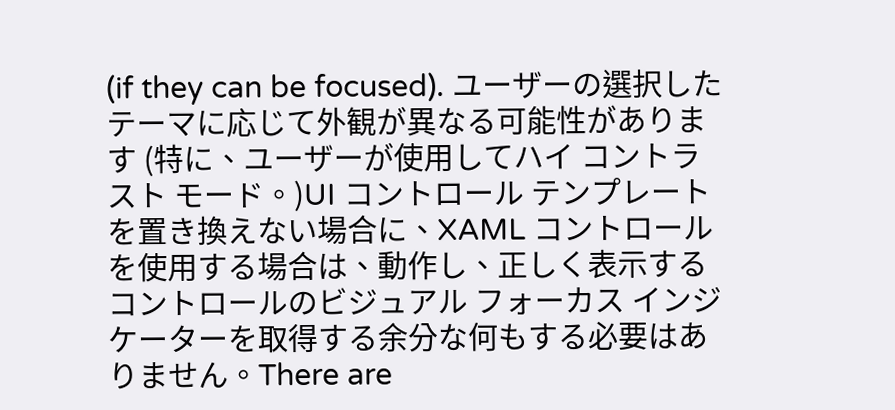(if they can be focused). ユーザーの選択したテーマに応じて外観が異なる可能性があります (特に、ユーザーが使用してハイ コントラスト モード。)UI コントロール テンプレートを置き換えない場合に、XAML コントロールを使用する場合は、動作し、正しく表示するコントロールのビジュアル フォーカス インジケーターを取得する余分な何もする必要はありません。There are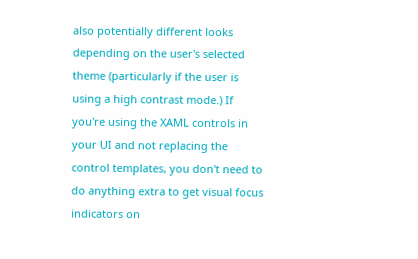also potentially different looks depending on the user's selected theme (particularly if the user is using a high contrast mode.) If you're using the XAML controls in your UI and not replacing the control templates, you don't need to do anything extra to get visual focus indicators on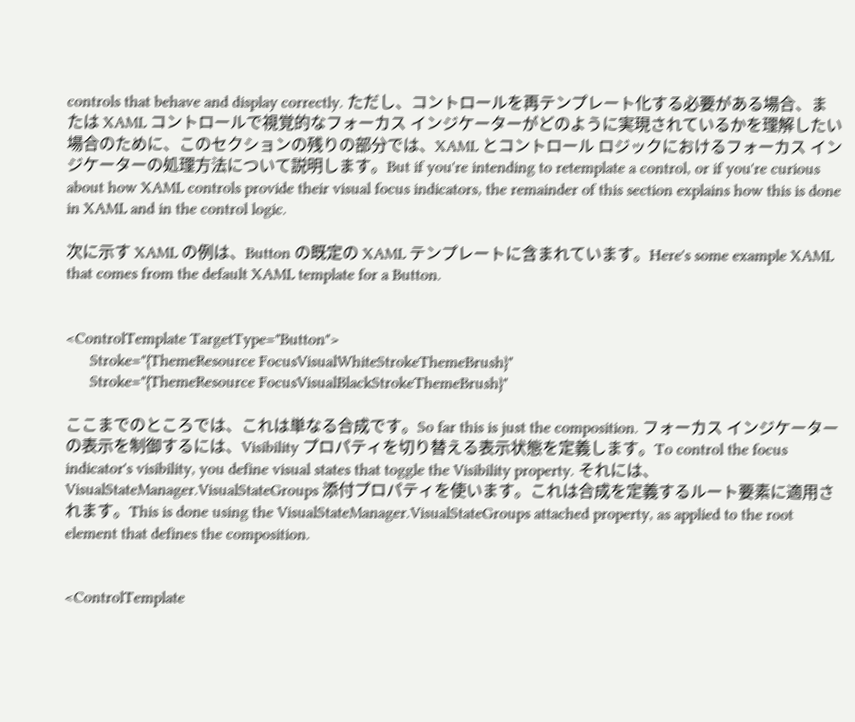controls that behave and display correctly. ただし、コントロールを再テンプレート化する必要がある場合、または XAML コントロールで視覚的なフォーカス インジケーターがどのように実現されているかを理解したい場合のために、このセクションの残りの部分では、XAML とコントロール ロジックにおけるフォーカス インジケーターの処理方法について説明します。But if you're intending to retemplate a control, or if you're curious about how XAML controls provide their visual focus indicators, the remainder of this section explains how this is done in XAML and in the control logic.

次に示す XAML の例は、Button の既定の XAML テンプレートに含まれています。Here's some example XAML that comes from the default XAML template for a Button.


<ControlTemplate TargetType="Button">
      Stroke="{ThemeResource FocusVisualWhiteStrokeThemeBrush}"
      Stroke="{ThemeResource FocusVisualBlackStrokeThemeBrush}"

ここまでのところでは、これは単なる合成です。So far this is just the composition. フォーカス インジケーターの表示を制御するには、Visibility プロパティを切り替える表示状態を定義します。To control the focus indicator's visibility, you define visual states that toggle the Visibility property. それには、VisualStateManager.VisualStateGroups 添付プロパティを使います。これは合成を定義するルート要素に適用されます。This is done using the VisualStateManager.VisualStateGroups attached property, as applied to the root element that defines the composition.


<ControlTemplate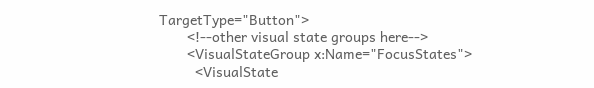TargetType="Button">
       <!--other visual state groups here-->
       <VisualStateGroup x:Name="FocusStates">
         <VisualState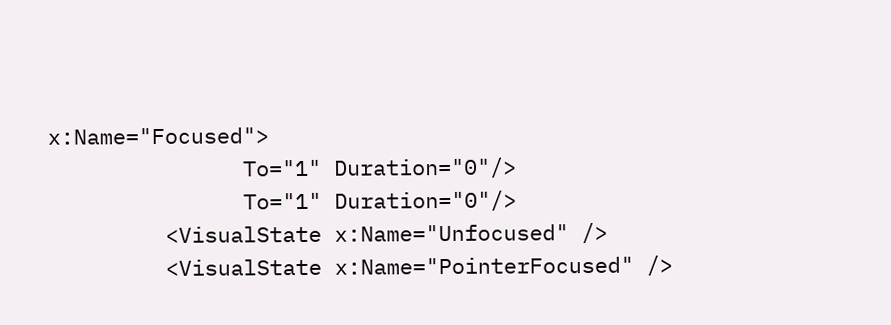x:Name="Focused">
               To="1" Duration="0"/>
               To="1" Duration="0"/>
         <VisualState x:Name="Unfocused" />
         <VisualState x:Name="PointerFocused" />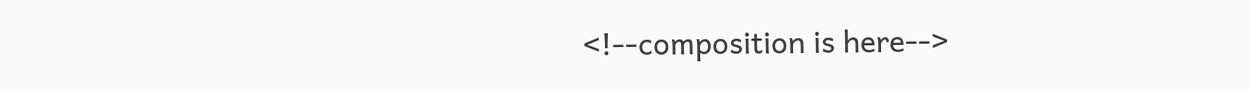<!--composition is here-->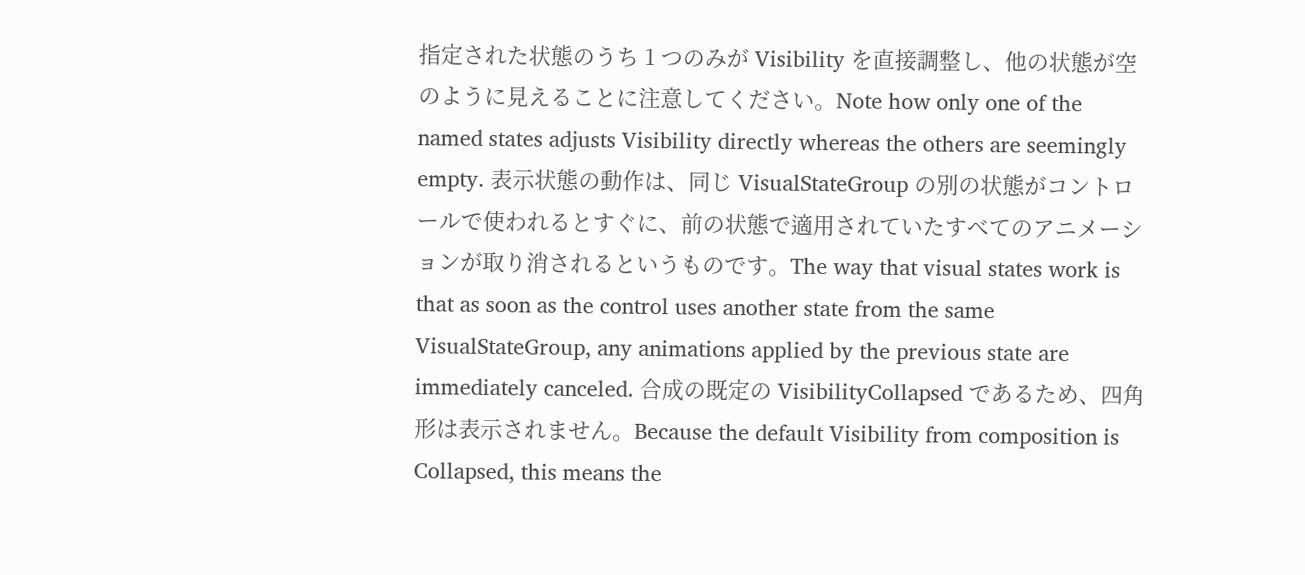指定された状態のうち 1 つのみが Visibility を直接調整し、他の状態が空のように見えることに注意してください。Note how only one of the named states adjusts Visibility directly whereas the others are seemingly empty. 表示状態の動作は、同じ VisualStateGroup の別の状態がコントロールで使われるとすぐに、前の状態で適用されていたすべてのアニメーションが取り消されるというものです。The way that visual states work is that as soon as the control uses another state from the same VisualStateGroup, any animations applied by the previous state are immediately canceled. 合成の既定の VisibilityCollapsed であるため、四角形は表示されません。Because the default Visibility from composition is Collapsed, this means the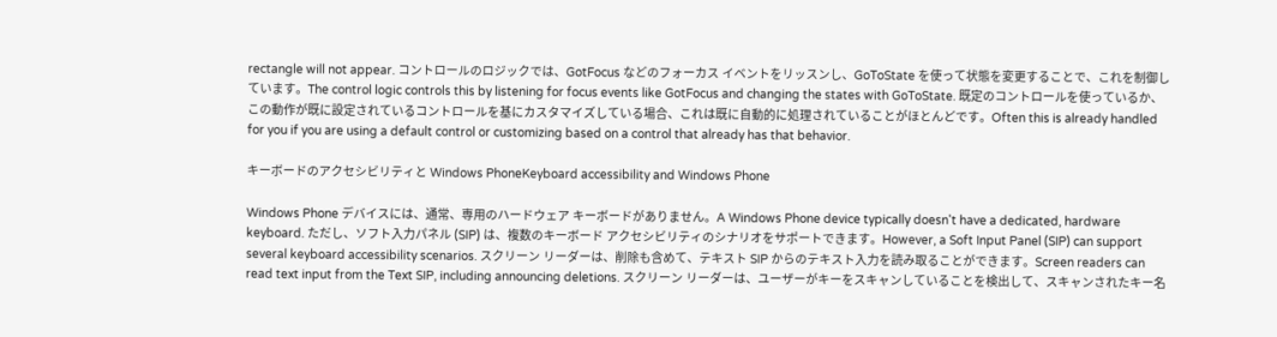rectangle will not appear. コントロールのロジックでは、GotFocus などのフォーカス イベントをリッスンし、GoToState を使って状態を変更することで、これを制御しています。The control logic controls this by listening for focus events like GotFocus and changing the states with GoToState. 既定のコントロールを使っているか、この動作が既に設定されているコントロールを基にカスタマイズしている場合、これは既に自動的に処理されていることがほとんどです。Often this is already handled for you if you are using a default control or customizing based on a control that already has that behavior.

キーボードのアクセシビリティと Windows PhoneKeyboard accessibility and Windows Phone

Windows Phone デバイスには、通常、専用のハードウェア キーボードがありません。A Windows Phone device typically doesn't have a dedicated, hardware keyboard. ただし、ソフト入力パネル (SIP) は、複数のキーボード アクセシビリティのシナリオをサポートできます。However, a Soft Input Panel (SIP) can support several keyboard accessibility scenarios. スクリーン リーダーは、削除も含めて、テキスト SIP からのテキスト入力を読み取ることができます。Screen readers can read text input from the Text SIP, including announcing deletions. スクリーン リーダーは、ユーザーがキーをスキャンしていることを検出して、スキャンされたキー名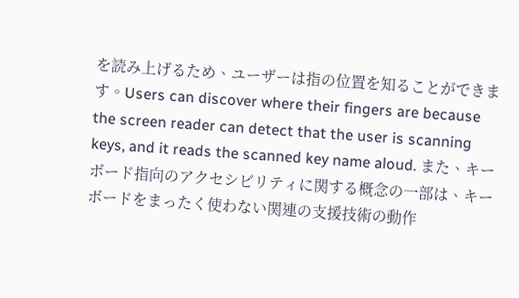を読み上げるため、ユーザーは指の位置を知ることができます。Users can discover where their fingers are because the screen reader can detect that the user is scanning keys, and it reads the scanned key name aloud. また、キーボード指向のアクセシビリティに関する概念の一部は、キーボードをまったく使わない関連の支援技術の動作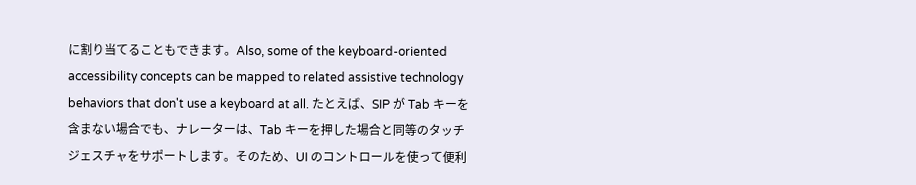に割り当てることもできます。Also, some of the keyboard-oriented accessibility concepts can be mapped to related assistive technology behaviors that don't use a keyboard at all. たとえば、SIP が Tab キーを含まない場合でも、ナレーターは、Tab キーを押した場合と同等のタッチ ジェスチャをサポートします。そのため、UI のコントロールを使って便利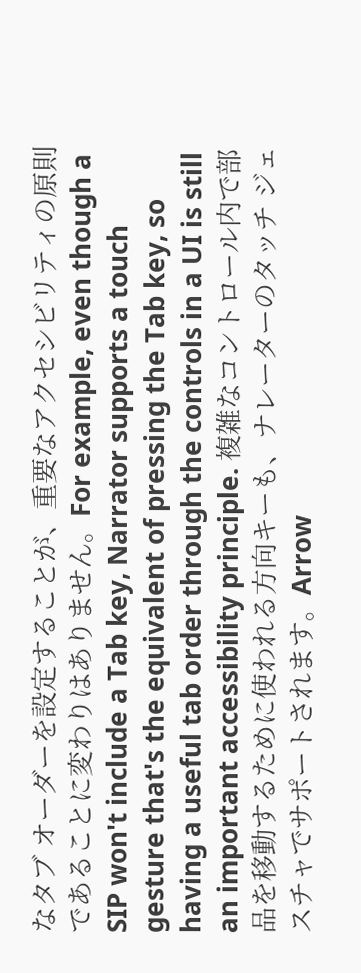なタブ オーダーを設定することが、重要なアクセシビリティの原則であることに変わりはありません。For example, even though a SIP won't include a Tab key, Narrator supports a touch gesture that's the equivalent of pressing the Tab key, so having a useful tab order through the controls in a UI is still an important accessibility principle. 複雑なコントロール内で部品を移動するために使われる方向キーも、ナレーターのタッチ ジェスチャでサポートされます。Arrow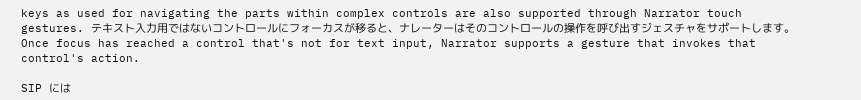keys as used for navigating the parts within complex controls are also supported through Narrator touch gestures. テキスト入力用ではないコントロールにフォーカスが移ると、ナレーターはそのコントロールの操作を呼び出すジェスチャをサポートします。Once focus has reached a control that's not for text input, Narrator supports a gesture that invokes that control's action.

SIP には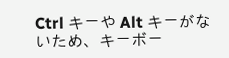Ctrl キーや Alt キーがないため、キーボー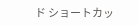ド ショートカッ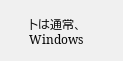トは通常、Windows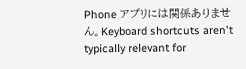Phone アプリには関係ありません。Keyboard shortcuts aren't typically relevant for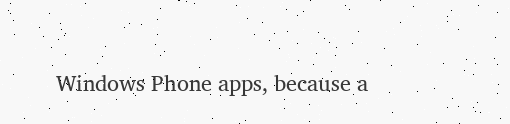Windows Phone apps, because a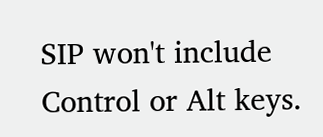SIP won't include Control or Alt keys.